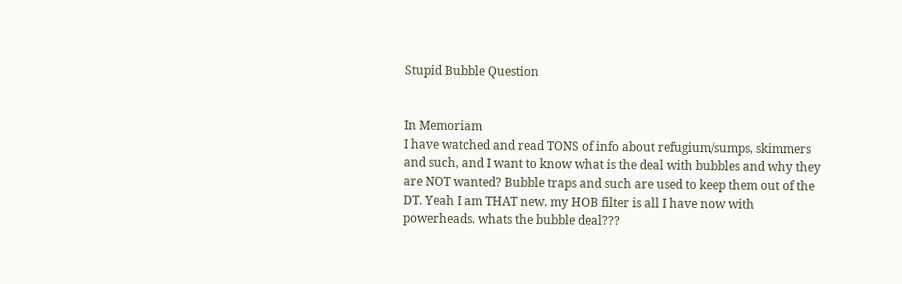Stupid Bubble Question


In Memoriam
I have watched and read TONS of info about refugium/sumps, skimmers and such, and I want to know what is the deal with bubbles and why they are NOT wanted? Bubble traps and such are used to keep them out of the DT. Yeah I am THAT new. my HOB filter is all I have now with powerheads. whats the bubble deal???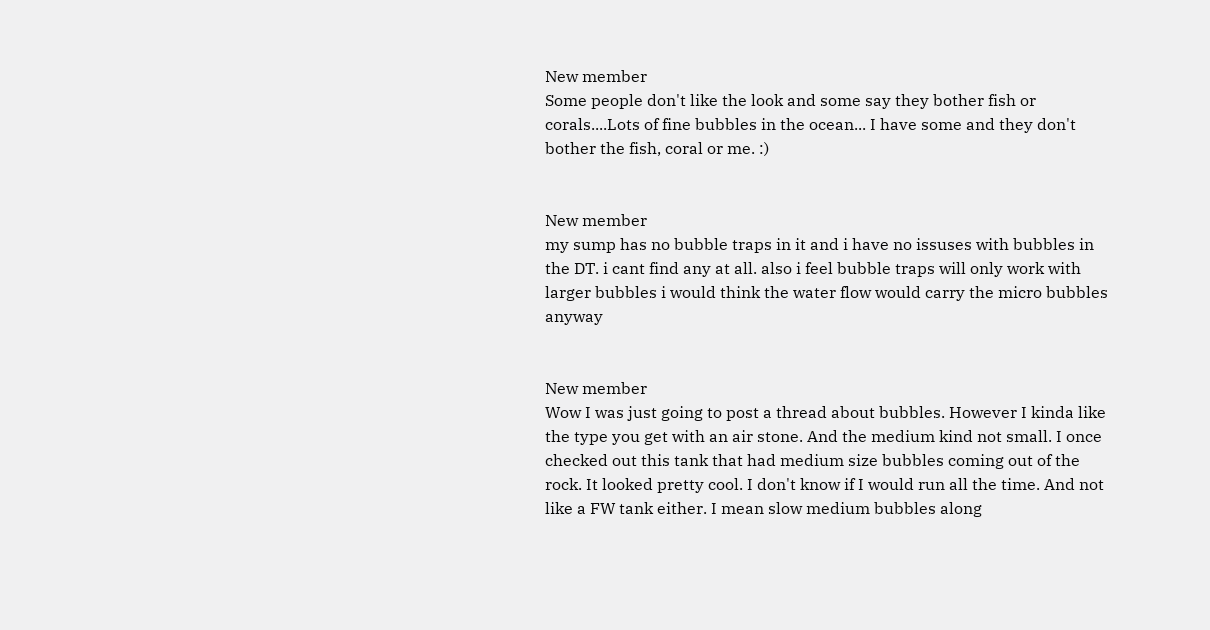New member
Some people don't like the look and some say they bother fish or corals....Lots of fine bubbles in the ocean... I have some and they don't bother the fish, coral or me. :)


New member
my sump has no bubble traps in it and i have no issuses with bubbles in the DT. i cant find any at all. also i feel bubble traps will only work with larger bubbles i would think the water flow would carry the micro bubbles anyway


New member
Wow I was just going to post a thread about bubbles. However I kinda like the type you get with an air stone. And the medium kind not small. I once checked out this tank that had medium size bubbles coming out of the rock. It looked pretty cool. I don't know if I would run all the time. And not like a FW tank either. I mean slow medium bubbles along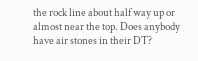the rock line about half way up or almost near the top. Does anybody have air stones in their DT?